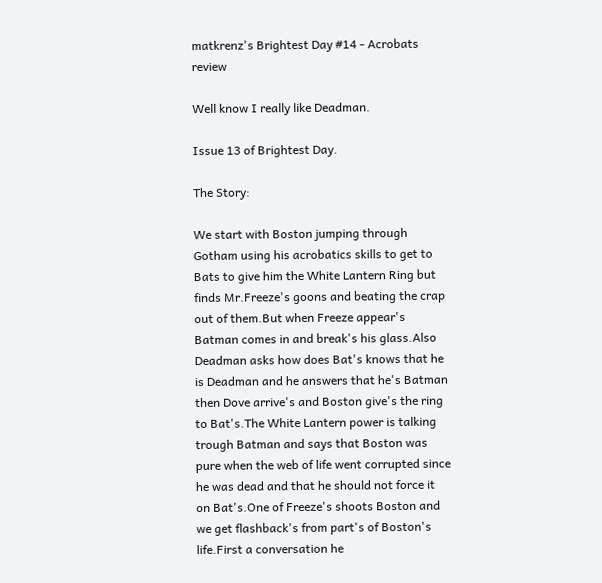matkrenz's Brightest Day #14 - Acrobats review

Well know I really like Deadman.

Issue 13 of Brightest Day.

The Story:

We start with Boston jumping through Gotham using his acrobatics skills to get to  Bats to give him the White Lantern Ring but finds Mr.Freeze's goons and beating the crap out of them.But when Freeze appear's Batman comes in and break's his glass.Also Deadman asks how does Bat's knows that he is Deadman and he answers that he's Batman then Dove arrive's and Boston give's the ring to Bat's.The White Lantern power is talking trough Batman and says that Boston was pure when the web of life went corrupted since he was dead and that he should not force it on Bat's.One of Freeze's shoots Boston and we get flashback's from part's of Boston's life.First a conversation he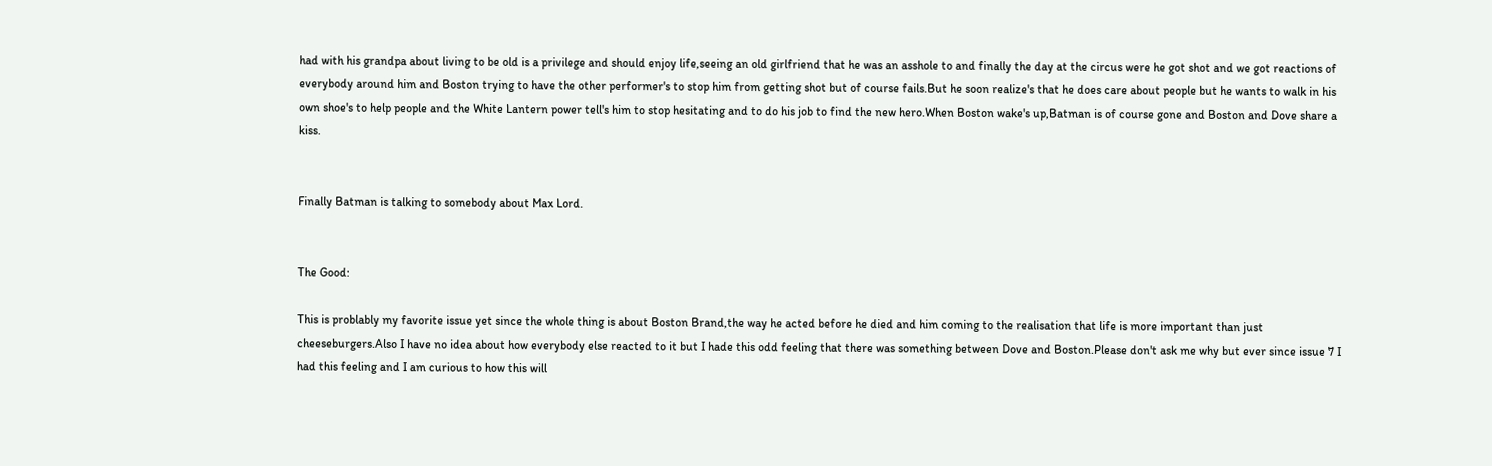had with his grandpa about living to be old is a privilege and should enjoy life,seeing an old girlfriend that he was an asshole to and finally the day at the circus were he got shot and we got reactions of everybody around him and Boston trying to have the other performer's to stop him from getting shot but of course fails.But he soon realize's that he does care about people but he wants to walk in his own shoe's to help people and the White Lantern power tell's him to stop hesitating and to do his job to find the new hero.When Boston wake's up,Batman is of course gone and Boston and Dove share a kiss.


Finally Batman is talking to somebody about Max Lord.


The Good:

This is problably my favorite issue yet since the whole thing is about Boston Brand,the way he acted before he died and him coming to the realisation that life is more important than just cheeseburgers.Also I have no idea about how everybody else reacted to it but I hade this odd feeling that there was something between Dove and Boston.Please don't ask me why but ever since issue 7 I had this feeling and I am curious to how this will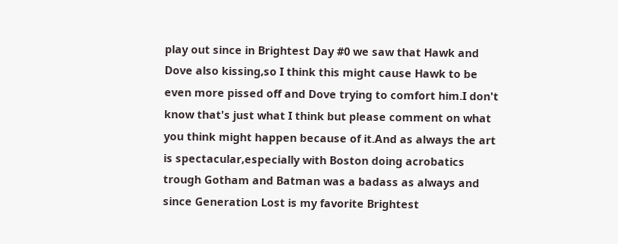play out since in Brightest Day #0 we saw that Hawk and Dove also kissing,so I think this might cause Hawk to be even more pissed off and Dove trying to comfort him.I don't know that's just what I think but please comment on what you think might happen because of it.And as always the art is spectacular,especially with Boston doing acrobatics trough Gotham and Batman was a badass as always and since Generation Lost is my favorite Brightest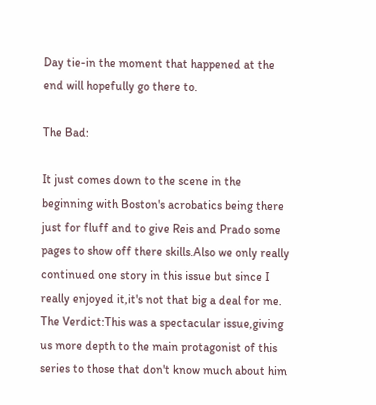Day tie-in the moment that happened at the end will hopefully go there to.

The Bad:

It just comes down to the scene in the beginning with Boston's acrobatics being there just for fluff and to give Reis and Prado some pages to show off there skills.Also we only really continued one story in this issue but since I really enjoyed it,it's not that big a deal for me.
The Verdict:This was a spectacular issue,giving us more depth to the main protagonist of this series to those that don't know much about him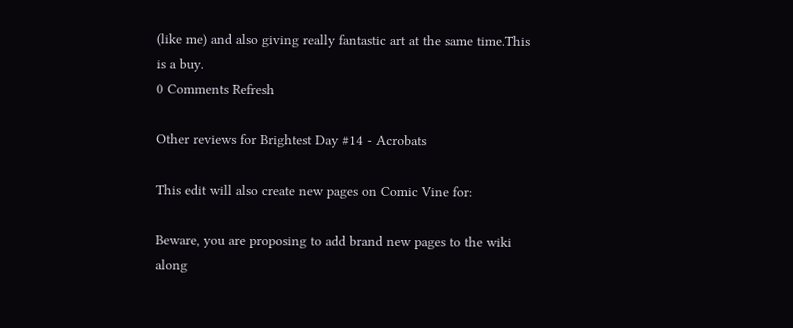(like me) and also giving really fantastic art at the same time.This is a buy.
0 Comments Refresh

Other reviews for Brightest Day #14 - Acrobats

This edit will also create new pages on Comic Vine for:

Beware, you are proposing to add brand new pages to the wiki along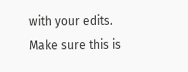with your edits. Make sure this is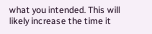what you intended. This will likely increase the time it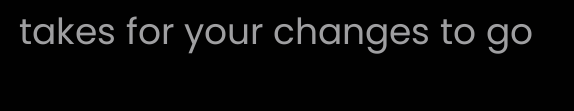takes for your changes to go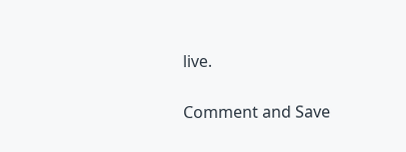live.

Comment and Save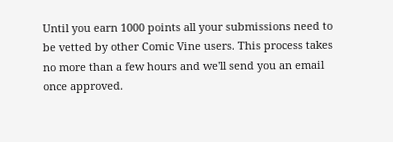Until you earn 1000 points all your submissions need to be vetted by other Comic Vine users. This process takes no more than a few hours and we'll send you an email once approved.